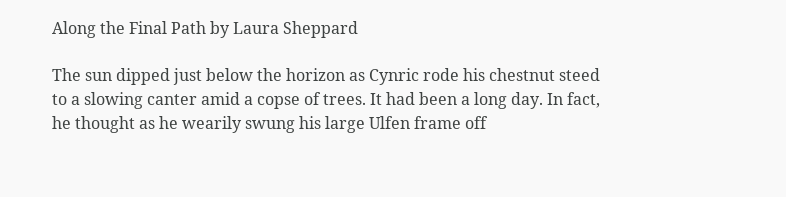Along the Final Path by Laura Sheppard

The sun dipped just below the horizon as Cynric rode his chestnut steed to a slowing canter amid a copse of trees. It had been a long day. In fact, he thought as he wearily swung his large Ulfen frame off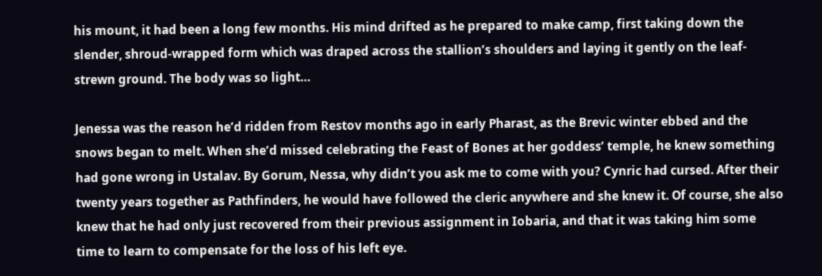his mount, it had been a long few months. His mind drifted as he prepared to make camp, first taking down the slender, shroud-wrapped form which was draped across the stallion’s shoulders and laying it gently on the leaf-strewn ground. The body was so light…

Jenessa was the reason he’d ridden from Restov months ago in early Pharast, as the Brevic winter ebbed and the snows began to melt. When she’d missed celebrating the Feast of Bones at her goddess’ temple, he knew something had gone wrong in Ustalav. By Gorum, Nessa, why didn’t you ask me to come with you? Cynric had cursed. After their twenty years together as Pathfinders, he would have followed the cleric anywhere and she knew it. Of course, she also knew that he had only just recovered from their previous assignment in Iobaria, and that it was taking him some time to learn to compensate for the loss of his left eye.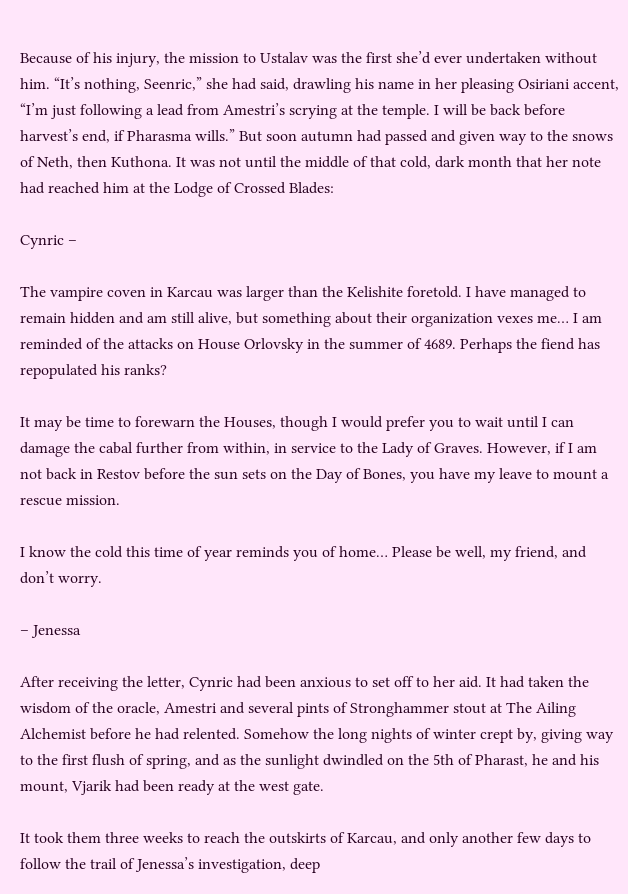Because of his injury, the mission to Ustalav was the first she’d ever undertaken without him. “It’s nothing, Seenric,” she had said, drawling his name in her pleasing Osiriani accent, “I’m just following a lead from Amestri’s scrying at the temple. I will be back before harvest’s end, if Pharasma wills.” But soon autumn had passed and given way to the snows of Neth, then Kuthona. It was not until the middle of that cold, dark month that her note had reached him at the Lodge of Crossed Blades:

Cynric –

The vampire coven in Karcau was larger than the Kelishite foretold. I have managed to remain hidden and am still alive, but something about their organization vexes me… I am reminded of the attacks on House Orlovsky in the summer of 4689. Perhaps the fiend has repopulated his ranks?

It may be time to forewarn the Houses, though I would prefer you to wait until I can damage the cabal further from within, in service to the Lady of Graves. However, if I am not back in Restov before the sun sets on the Day of Bones, you have my leave to mount a rescue mission.

I know the cold this time of year reminds you of home… Please be well, my friend, and don’t worry.

– Jenessa

After receiving the letter, Cynric had been anxious to set off to her aid. It had taken the wisdom of the oracle, Amestri and several pints of Stronghammer stout at The Ailing Alchemist before he had relented. Somehow the long nights of winter crept by, giving way to the first flush of spring, and as the sunlight dwindled on the 5th of Pharast, he and his mount, Vjarik had been ready at the west gate.

It took them three weeks to reach the outskirts of Karcau, and only another few days to follow the trail of Jenessa’s investigation, deep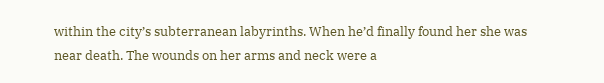within the city’s subterranean labyrinths. When he’d finally found her she was near death. The wounds on her arms and neck were a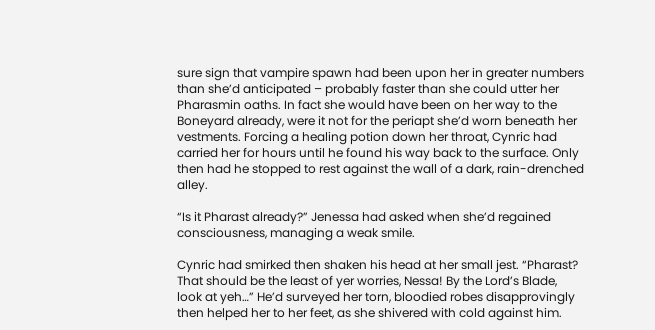sure sign that vampire spawn had been upon her in greater numbers than she’d anticipated – probably faster than she could utter her Pharasmin oaths. In fact she would have been on her way to the Boneyard already, were it not for the periapt she’d worn beneath her vestments. Forcing a healing potion down her throat, Cynric had carried her for hours until he found his way back to the surface. Only then had he stopped to rest against the wall of a dark, rain-drenched alley.

“Is it Pharast already?” Jenessa had asked when she’d regained consciousness, managing a weak smile.

Cynric had smirked then shaken his head at her small jest. “Pharast? That should be the least of yer worries, Nessa! By the Lord’s Blade, look at yeh…” He’d surveyed her torn, bloodied robes disapprovingly then helped her to her feet, as she shivered with cold against him.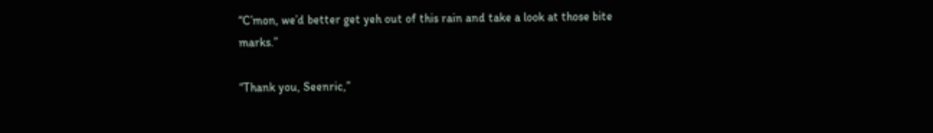“C’mon, we’d better get yeh out of this rain and take a look at those bite marks.”

“Thank you, Seenric,”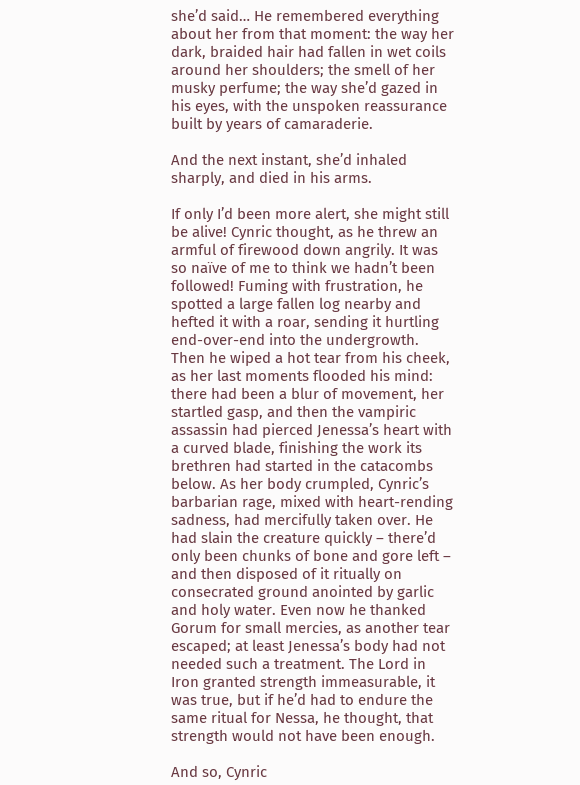she’d said… He remembered everything about her from that moment: the way her dark, braided hair had fallen in wet coils around her shoulders; the smell of her musky perfume; the way she’d gazed in his eyes, with the unspoken reassurance built by years of camaraderie.

And the next instant, she’d inhaled sharply, and died in his arms.

If only I’d been more alert, she might still be alive! Cynric thought, as he threw an armful of firewood down angrily. It was so naïve of me to think we hadn’t been followed! Fuming with frustration, he spotted a large fallen log nearby and hefted it with a roar, sending it hurtling end-over-end into the undergrowth. Then he wiped a hot tear from his cheek, as her last moments flooded his mind: there had been a blur of movement, her startled gasp, and then the vampiric assassin had pierced Jenessa’s heart with a curved blade, finishing the work its brethren had started in the catacombs below. As her body crumpled, Cynric’s barbarian rage, mixed with heart-rending sadness, had mercifully taken over. He had slain the creature quickly – there’d only been chunks of bone and gore left – and then disposed of it ritually on consecrated ground anointed by garlic and holy water. Even now he thanked Gorum for small mercies, as another tear escaped; at least Jenessa’s body had not needed such a treatment. The Lord in Iron granted strength immeasurable, it was true, but if he’d had to endure the same ritual for Nessa, he thought, that strength would not have been enough.

And so, Cynric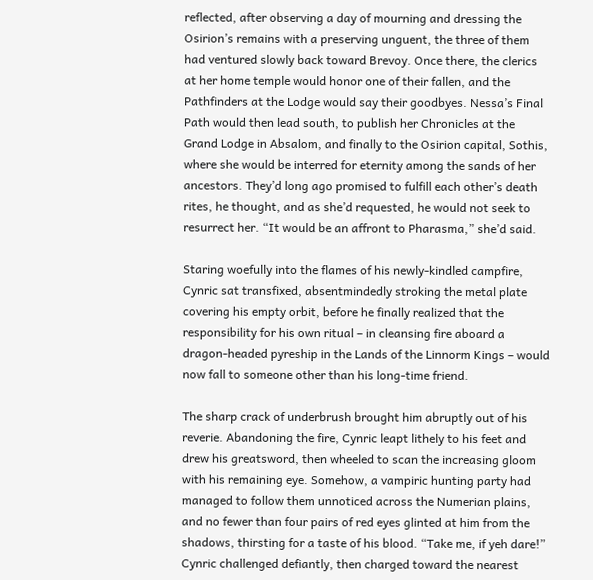reflected, after observing a day of mourning and dressing the Osirion’s remains with a preserving unguent, the three of them had ventured slowly back toward Brevoy. Once there, the clerics at her home temple would honor one of their fallen, and the Pathfinders at the Lodge would say their goodbyes. Nessa’s Final Path would then lead south, to publish her Chronicles at the Grand Lodge in Absalom, and finally to the Osirion capital, Sothis, where she would be interred for eternity among the sands of her ancestors. They’d long ago promised to fulfill each other’s death rites, he thought, and as she’d requested, he would not seek to resurrect her. “It would be an affront to Pharasma,” she’d said.

Staring woefully into the flames of his newly-kindled campfire, Cynric sat transfixed, absentmindedly stroking the metal plate covering his empty orbit, before he finally realized that the responsibility for his own ritual – in cleansing fire aboard a dragon-headed pyreship in the Lands of the Linnorm Kings – would now fall to someone other than his long-time friend.

The sharp crack of underbrush brought him abruptly out of his reverie. Abandoning the fire, Cynric leapt lithely to his feet and drew his greatsword, then wheeled to scan the increasing gloom with his remaining eye. Somehow, a vampiric hunting party had managed to follow them unnoticed across the Numerian plains, and no fewer than four pairs of red eyes glinted at him from the shadows, thirsting for a taste of his blood. “Take me, if yeh dare!” Cynric challenged defiantly, then charged toward the nearest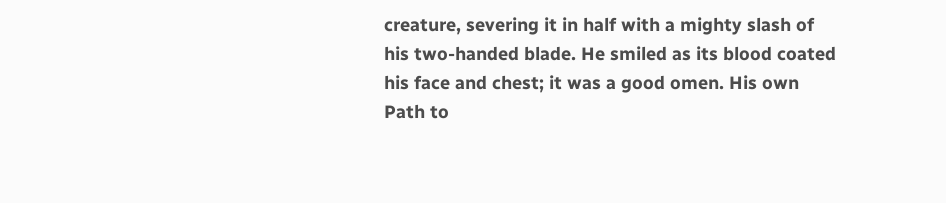creature, severing it in half with a mighty slash of his two-handed blade. He smiled as its blood coated his face and chest; it was a good omen. His own Path to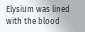Elysium was lined with the blood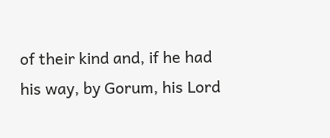of their kind and, if he had his way, by Gorum, his Lord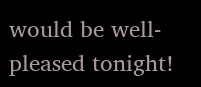would be well-pleased tonight!